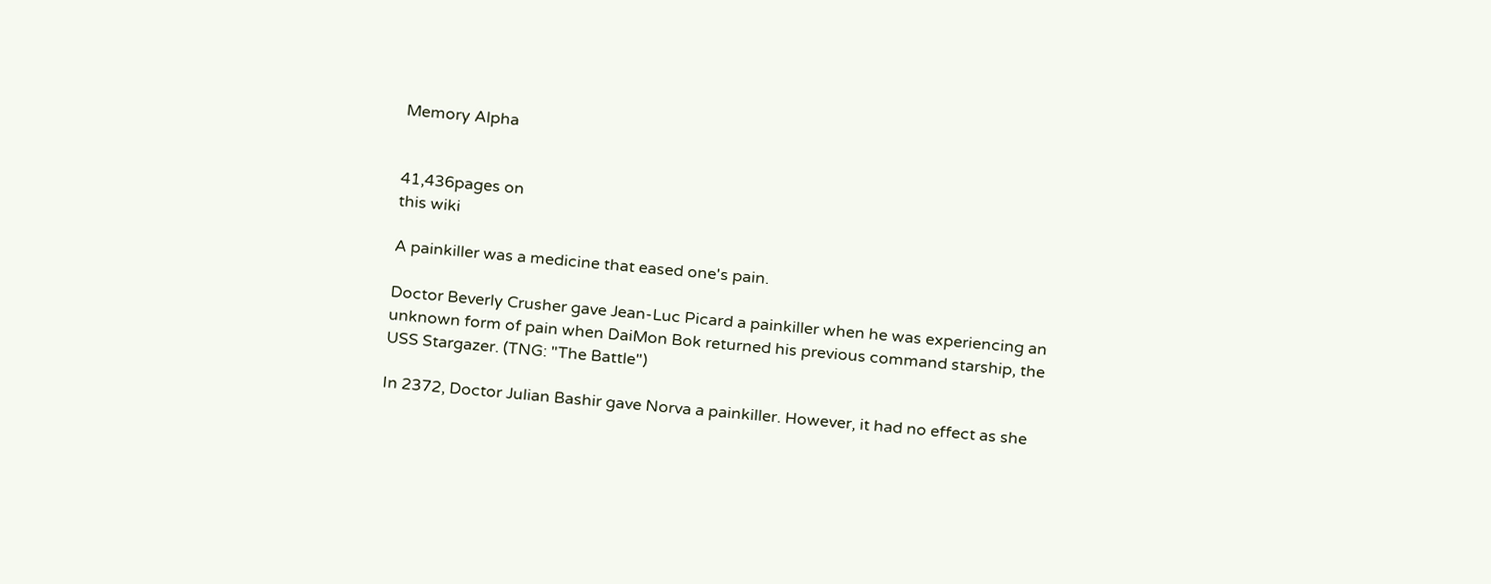Memory Alpha


41,436pages on
this wiki

A painkiller was a medicine that eased one's pain.

Doctor Beverly Crusher gave Jean-Luc Picard a painkiller when he was experiencing an unknown form of pain when DaiMon Bok returned his previous command starship, the USS Stargazer. (TNG: "The Battle")

In 2372, Doctor Julian Bashir gave Norva a painkiller. However, it had no effect as she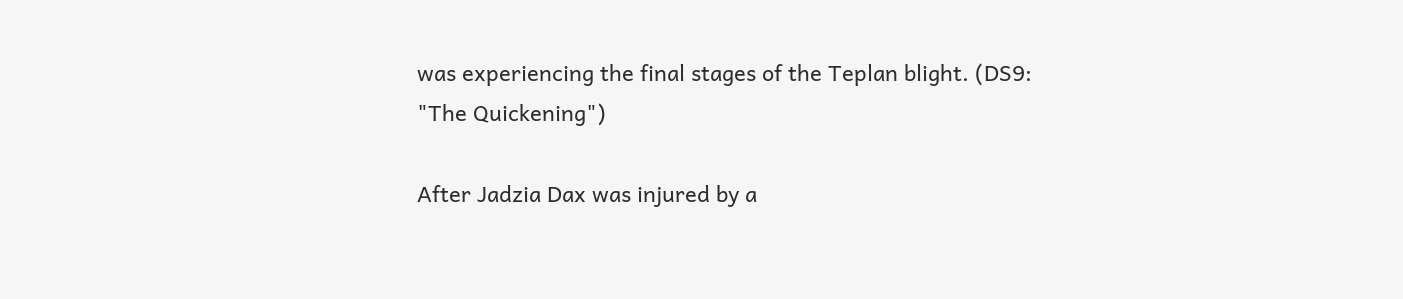was experiencing the final stages of the Teplan blight. (DS9: "The Quickening")

After Jadzia Dax was injured by a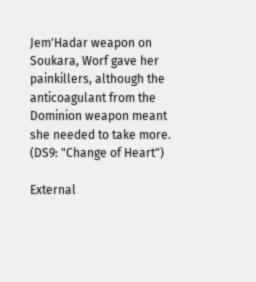Jem'Hadar weapon on Soukara, Worf gave her painkillers, although the anticoagulant from the Dominion weapon meant she needed to take more. (DS9: "Change of Heart")

External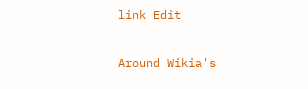link Edit

Around Wikia's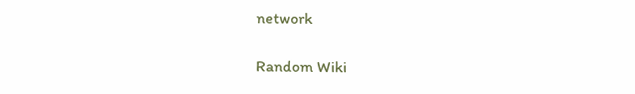network

Random Wiki